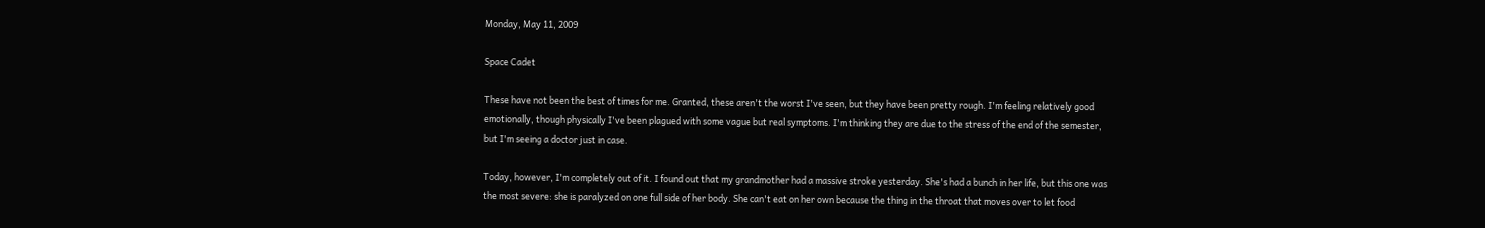Monday, May 11, 2009

Space Cadet

These have not been the best of times for me. Granted, these aren't the worst I've seen, but they have been pretty rough. I'm feeling relatively good emotionally, though physically I've been plagued with some vague but real symptoms. I'm thinking they are due to the stress of the end of the semester, but I'm seeing a doctor just in case.

Today, however, I'm completely out of it. I found out that my grandmother had a massive stroke yesterday. She's had a bunch in her life, but this one was the most severe: she is paralyzed on one full side of her body. She can't eat on her own because the thing in the throat that moves over to let food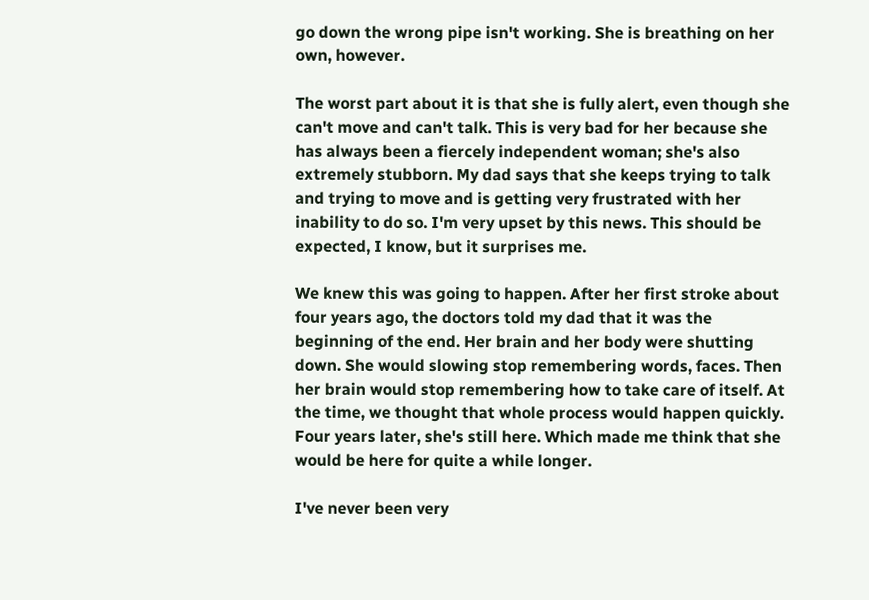go down the wrong pipe isn't working. She is breathing on her own, however.

The worst part about it is that she is fully alert, even though she can't move and can't talk. This is very bad for her because she has always been a fiercely independent woman; she's also extremely stubborn. My dad says that she keeps trying to talk and trying to move and is getting very frustrated with her inability to do so. I'm very upset by this news. This should be expected, I know, but it surprises me.

We knew this was going to happen. After her first stroke about four years ago, the doctors told my dad that it was the beginning of the end. Her brain and her body were shutting down. She would slowing stop remembering words, faces. Then her brain would stop remembering how to take care of itself. At the time, we thought that whole process would happen quickly. Four years later, she's still here. Which made me think that she would be here for quite a while longer.

I've never been very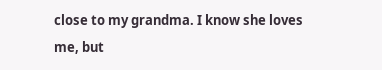close to my grandma. I know she loves me, but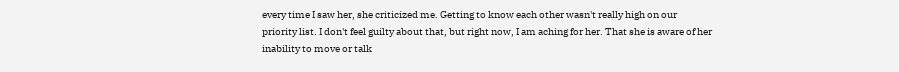every time I saw her, she criticized me. Getting to know each other wasn't really high on our priority list. I don't feel guilty about that, but right now, I am aching for her. That she is aware of her inability to move or talk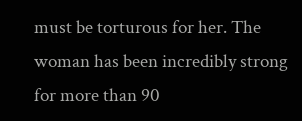must be torturous for her. The woman has been incredibly strong for more than 90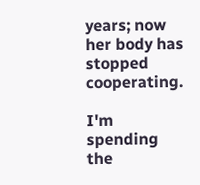years; now her body has stopped cooperating.

I'm spending the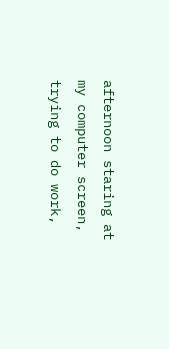afternoon staring at my computer screen, trying to do work,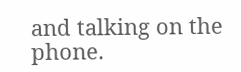and talking on the phone.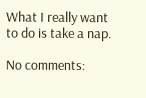What I really want to do is take a nap.

No comments: